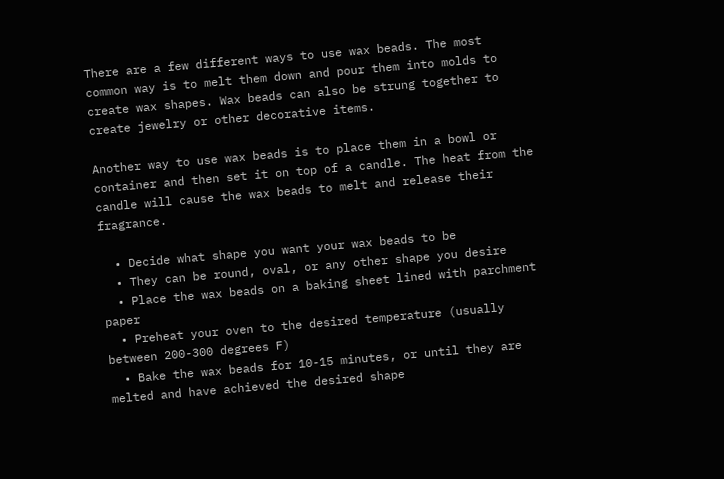There are a few different ways to use wax beads. The most common way is to melt them down and pour them into molds to create wax shapes. Wax beads can also be strung together to create jewelry or other decorative items.

Another way to use wax beads is to place them in a bowl or container and then set it on top of a candle. The heat from the candle will cause the wax beads to melt and release their fragrance.

  • Decide what shape you want your wax beads to be
  • They can be round, oval, or any other shape you desire
  • Place the wax beads on a baking sheet lined with parchment paper
  • Preheat your oven to the desired temperature (usually between 200-300 degrees F)
  • Bake the wax beads for 10-15 minutes, or until they are melted and have achieved the desired shape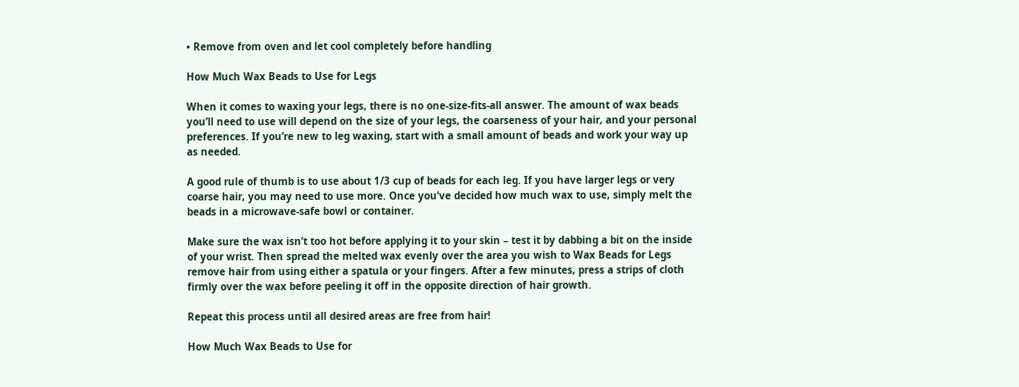• Remove from oven and let cool completely before handling

How Much Wax Beads to Use for Legs

When it comes to waxing your legs, there is no one-size-fits-all answer. The amount of wax beads you’ll need to use will depend on the size of your legs, the coarseness of your hair, and your personal preferences. If you’re new to leg waxing, start with a small amount of beads and work your way up as needed.

A good rule of thumb is to use about 1/3 cup of beads for each leg. If you have larger legs or very coarse hair, you may need to use more. Once you’ve decided how much wax to use, simply melt the beads in a microwave-safe bowl or container.

Make sure the wax isn’t too hot before applying it to your skin – test it by dabbing a bit on the inside of your wrist. Then spread the melted wax evenly over the area you wish to Wax Beads for Legs remove hair from using either a spatula or your fingers. After a few minutes, press a strips of cloth firmly over the wax before peeling it off in the opposite direction of hair growth.

Repeat this process until all desired areas are free from hair!

How Much Wax Beads to Use for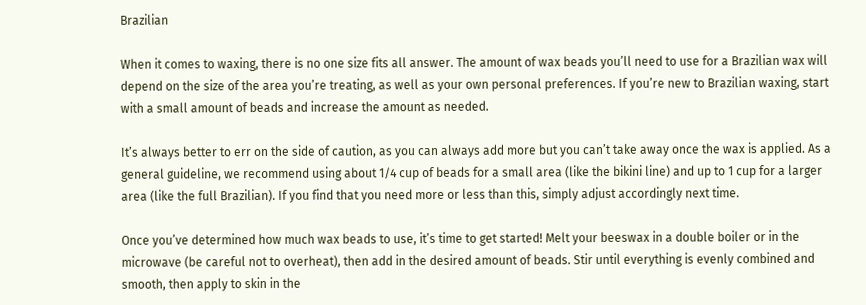Brazilian

When it comes to waxing, there is no one size fits all answer. The amount of wax beads you’ll need to use for a Brazilian wax will depend on the size of the area you’re treating, as well as your own personal preferences. If you’re new to Brazilian waxing, start with a small amount of beads and increase the amount as needed.

It’s always better to err on the side of caution, as you can always add more but you can’t take away once the wax is applied. As a general guideline, we recommend using about 1/4 cup of beads for a small area (like the bikini line) and up to 1 cup for a larger area (like the full Brazilian). If you find that you need more or less than this, simply adjust accordingly next time.

Once you’ve determined how much wax beads to use, it’s time to get started! Melt your beeswax in a double boiler or in the microwave (be careful not to overheat), then add in the desired amount of beads. Stir until everything is evenly combined and smooth, then apply to skin in the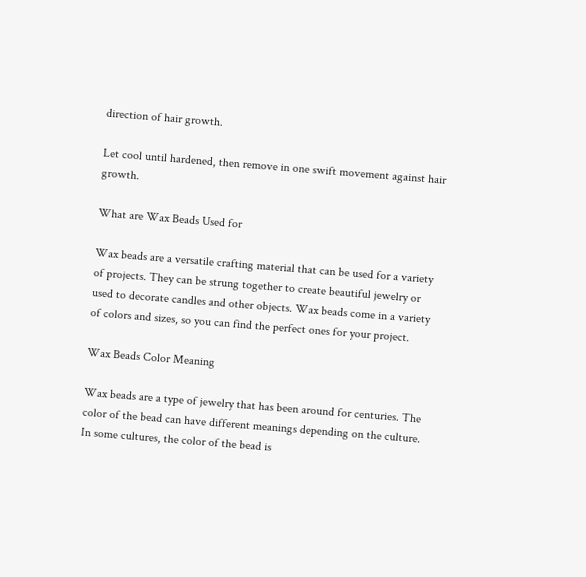direction of hair growth.

Let cool until hardened, then remove in one swift movement against hair growth.

What are Wax Beads Used for

Wax beads are a versatile crafting material that can be used for a variety of projects. They can be strung together to create beautiful jewelry or used to decorate candles and other objects. Wax beads come in a variety of colors and sizes, so you can find the perfect ones for your project.

Wax Beads Color Meaning

Wax beads are a type of jewelry that has been around for centuries. The color of the bead can have different meanings depending on the culture. In some cultures, the color of the bead is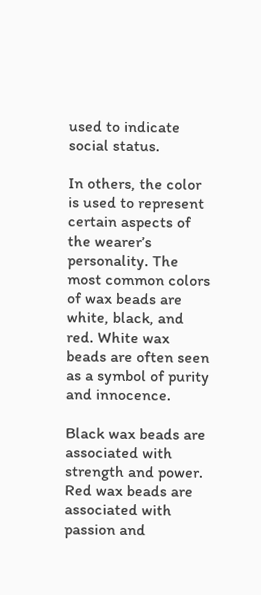used to indicate social status.

In others, the color is used to represent certain aspects of the wearer’s personality. The most common colors of wax beads are white, black, and red. White wax beads are often seen as a symbol of purity and innocence.

Black wax beads are associated with strength and power. Red wax beads are associated with passion and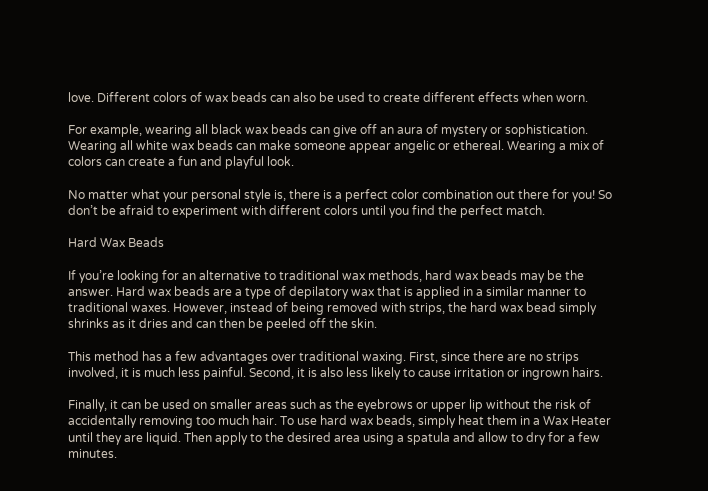love. Different colors of wax beads can also be used to create different effects when worn.

For example, wearing all black wax beads can give off an aura of mystery or sophistication. Wearing all white wax beads can make someone appear angelic or ethereal. Wearing a mix of colors can create a fun and playful look.

No matter what your personal style is, there is a perfect color combination out there for you! So don’t be afraid to experiment with different colors until you find the perfect match.

Hard Wax Beads

If you’re looking for an alternative to traditional wax methods, hard wax beads may be the answer. Hard wax beads are a type of depilatory wax that is applied in a similar manner to traditional waxes. However, instead of being removed with strips, the hard wax bead simply shrinks as it dries and can then be peeled off the skin.

This method has a few advantages over traditional waxing. First, since there are no strips involved, it is much less painful. Second, it is also less likely to cause irritation or ingrown hairs.

Finally, it can be used on smaller areas such as the eyebrows or upper lip without the risk of accidentally removing too much hair. To use hard wax beads, simply heat them in a Wax Heater until they are liquid. Then apply to the desired area using a spatula and allow to dry for a few minutes.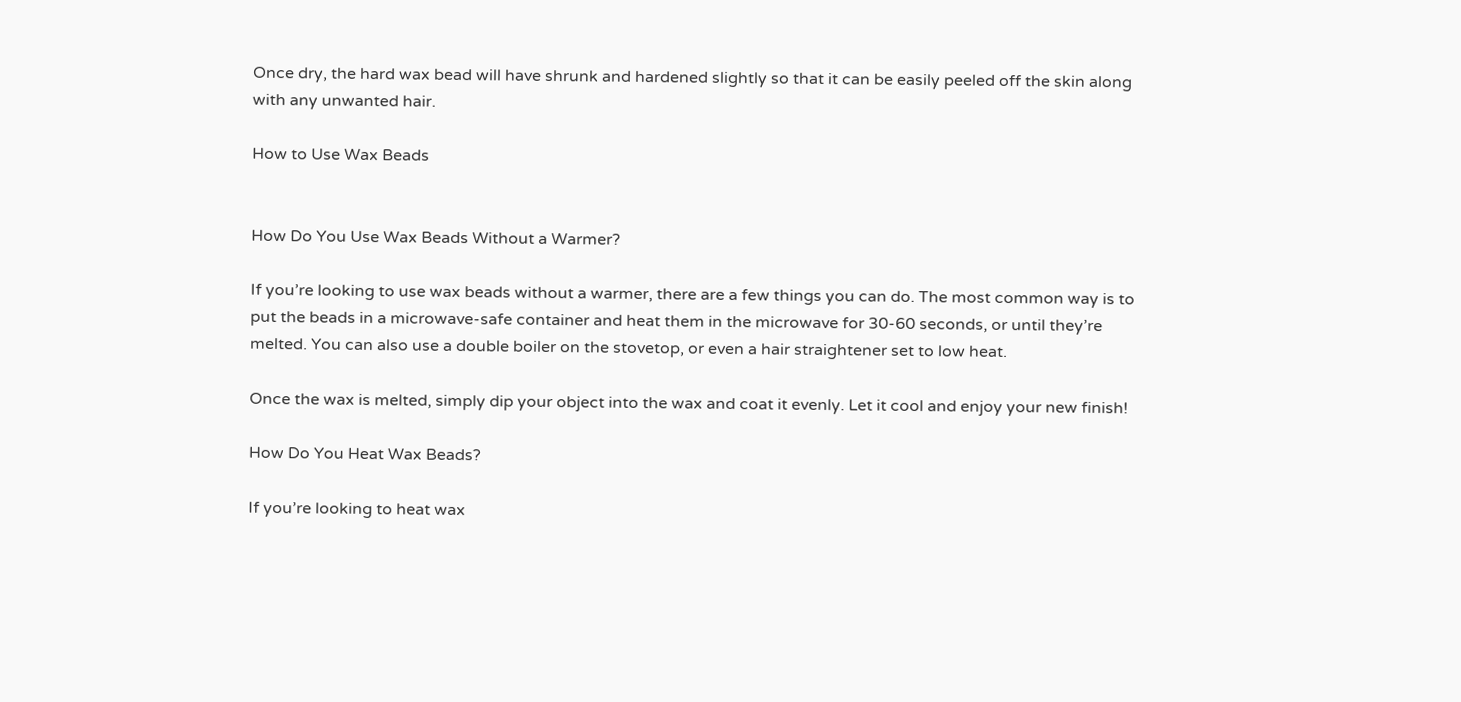Once dry, the hard wax bead will have shrunk and hardened slightly so that it can be easily peeled off the skin along with any unwanted hair.

How to Use Wax Beads


How Do You Use Wax Beads Without a Warmer?

If you’re looking to use wax beads without a warmer, there are a few things you can do. The most common way is to put the beads in a microwave-safe container and heat them in the microwave for 30-60 seconds, or until they’re melted. You can also use a double boiler on the stovetop, or even a hair straightener set to low heat.

Once the wax is melted, simply dip your object into the wax and coat it evenly. Let it cool and enjoy your new finish!

How Do You Heat Wax Beads?

If you’re looking to heat wax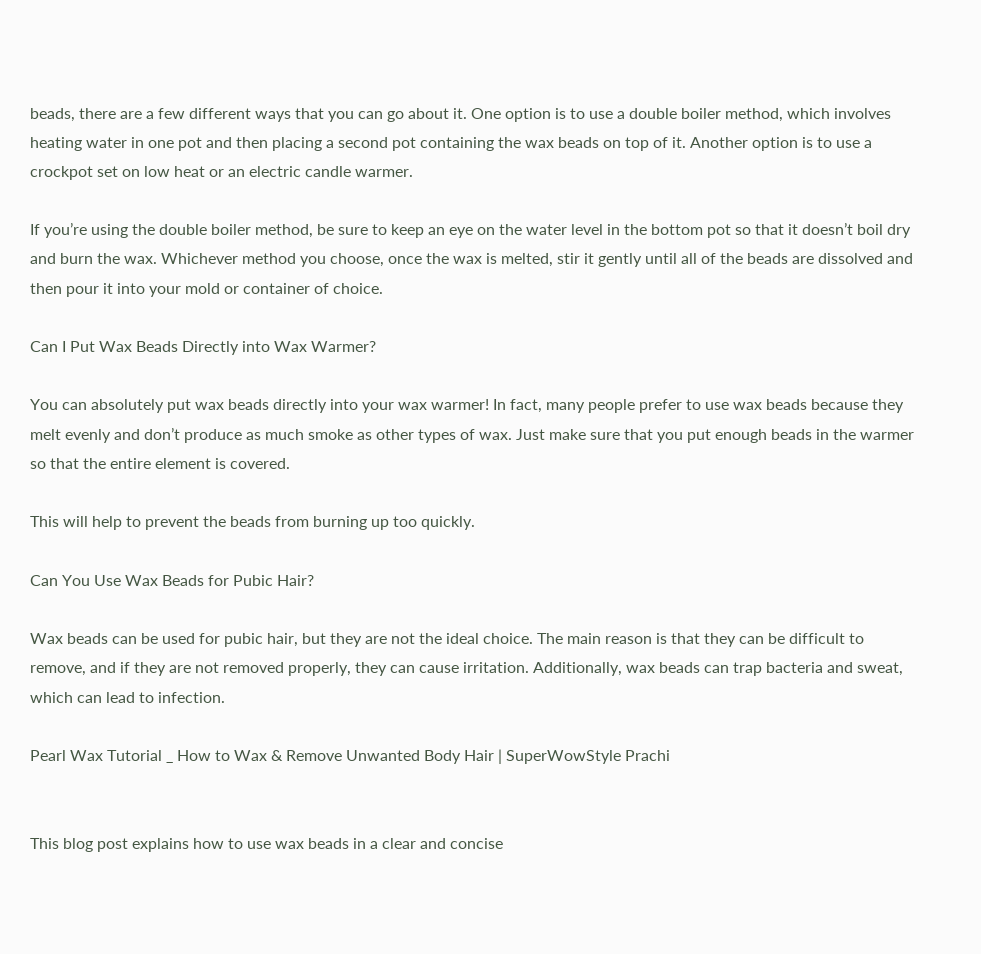beads, there are a few different ways that you can go about it. One option is to use a double boiler method, which involves heating water in one pot and then placing a second pot containing the wax beads on top of it. Another option is to use a crockpot set on low heat or an electric candle warmer.

If you’re using the double boiler method, be sure to keep an eye on the water level in the bottom pot so that it doesn’t boil dry and burn the wax. Whichever method you choose, once the wax is melted, stir it gently until all of the beads are dissolved and then pour it into your mold or container of choice.

Can I Put Wax Beads Directly into Wax Warmer?

You can absolutely put wax beads directly into your wax warmer! In fact, many people prefer to use wax beads because they melt evenly and don’t produce as much smoke as other types of wax. Just make sure that you put enough beads in the warmer so that the entire element is covered.

This will help to prevent the beads from burning up too quickly.

Can You Use Wax Beads for Pubic Hair?

Wax beads can be used for pubic hair, but they are not the ideal choice. The main reason is that they can be difficult to remove, and if they are not removed properly, they can cause irritation. Additionally, wax beads can trap bacteria and sweat, which can lead to infection.

Pearl Wax Tutorial _ How to Wax & Remove Unwanted Body Hair | SuperWowStyle Prachi


This blog post explains how to use wax beads in a clear and concise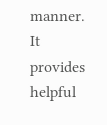manner. It provides helpful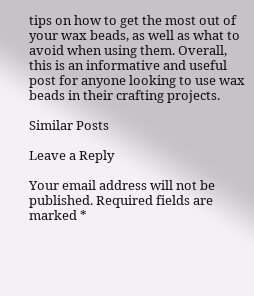tips on how to get the most out of your wax beads, as well as what to avoid when using them. Overall, this is an informative and useful post for anyone looking to use wax beads in their crafting projects.

Similar Posts

Leave a Reply

Your email address will not be published. Required fields are marked *